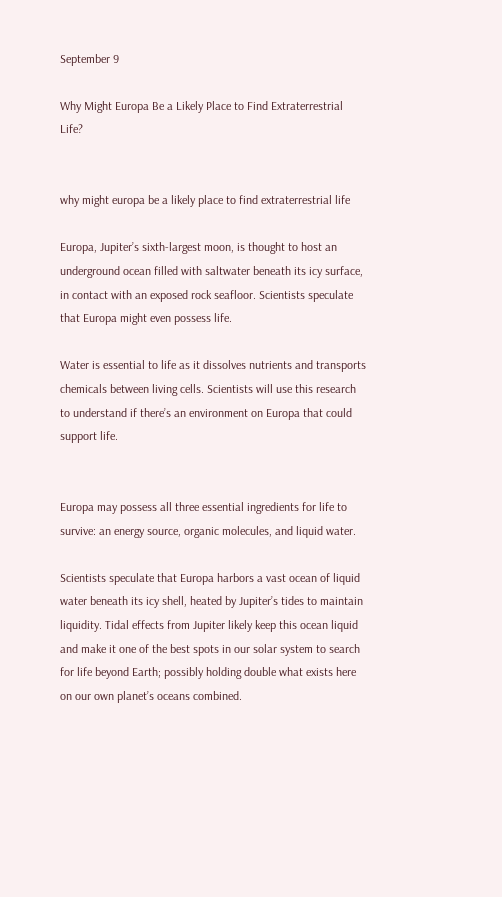September 9

Why Might Europa Be a Likely Place to Find Extraterrestrial Life?


why might europa be a likely place to find extraterrestrial life

Europa, Jupiter’s sixth-largest moon, is thought to host an underground ocean filled with saltwater beneath its icy surface, in contact with an exposed rock seafloor. Scientists speculate that Europa might even possess life.

Water is essential to life as it dissolves nutrients and transports chemicals between living cells. Scientists will use this research to understand if there’s an environment on Europa that could support life.


Europa may possess all three essential ingredients for life to survive: an energy source, organic molecules, and liquid water.

Scientists speculate that Europa harbors a vast ocean of liquid water beneath its icy shell, heated by Jupiter’s tides to maintain liquidity. Tidal effects from Jupiter likely keep this ocean liquid and make it one of the best spots in our solar system to search for life beyond Earth; possibly holding double what exists here on our own planet’s oceans combined.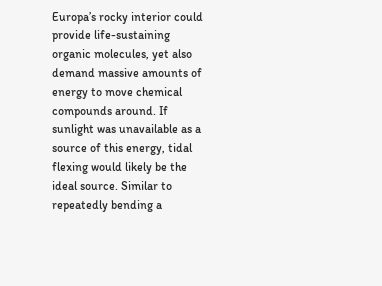Europa’s rocky interior could provide life-sustaining organic molecules, yet also demand massive amounts of energy to move chemical compounds around. If sunlight was unavailable as a source of this energy, tidal flexing would likely be the ideal source. Similar to repeatedly bending a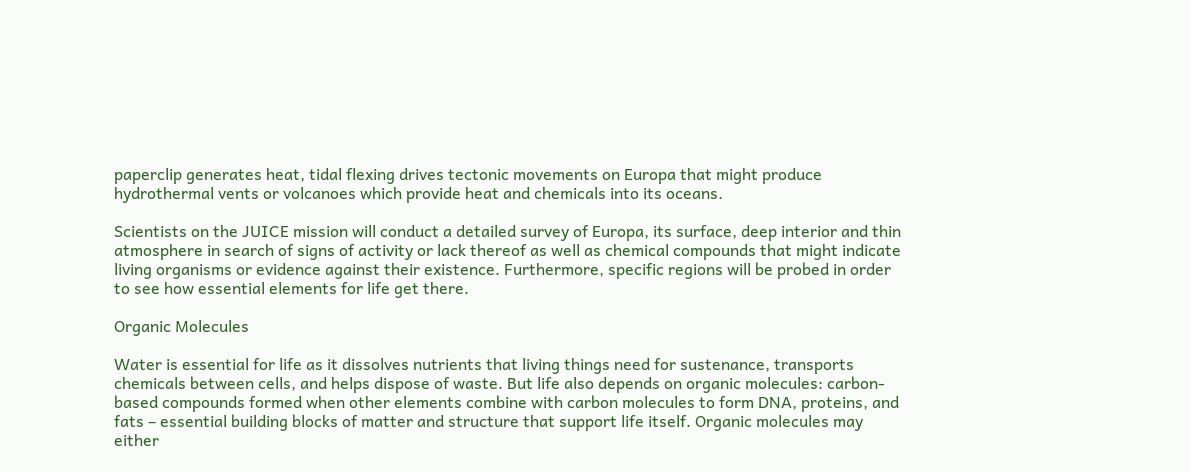paperclip generates heat, tidal flexing drives tectonic movements on Europa that might produce hydrothermal vents or volcanoes which provide heat and chemicals into its oceans.

Scientists on the JUICE mission will conduct a detailed survey of Europa, its surface, deep interior and thin atmosphere in search of signs of activity or lack thereof as well as chemical compounds that might indicate living organisms or evidence against their existence. Furthermore, specific regions will be probed in order to see how essential elements for life get there.

Organic Molecules

Water is essential for life as it dissolves nutrients that living things need for sustenance, transports chemicals between cells, and helps dispose of waste. But life also depends on organic molecules: carbon-based compounds formed when other elements combine with carbon molecules to form DNA, proteins, and fats – essential building blocks of matter and structure that support life itself. Organic molecules may either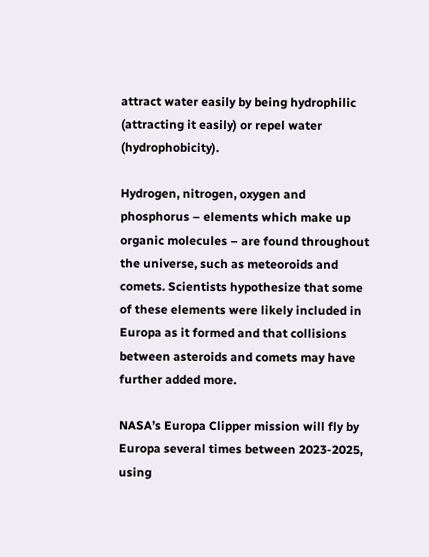attract water easily by being hydrophilic (attracting it easily) or repel water (hydrophobicity).

Hydrogen, nitrogen, oxygen and phosphorus – elements which make up organic molecules – are found throughout the universe, such as meteoroids and comets. Scientists hypothesize that some of these elements were likely included in Europa as it formed and that collisions between asteroids and comets may have further added more.

NASA’s Europa Clipper mission will fly by Europa several times between 2023-2025, using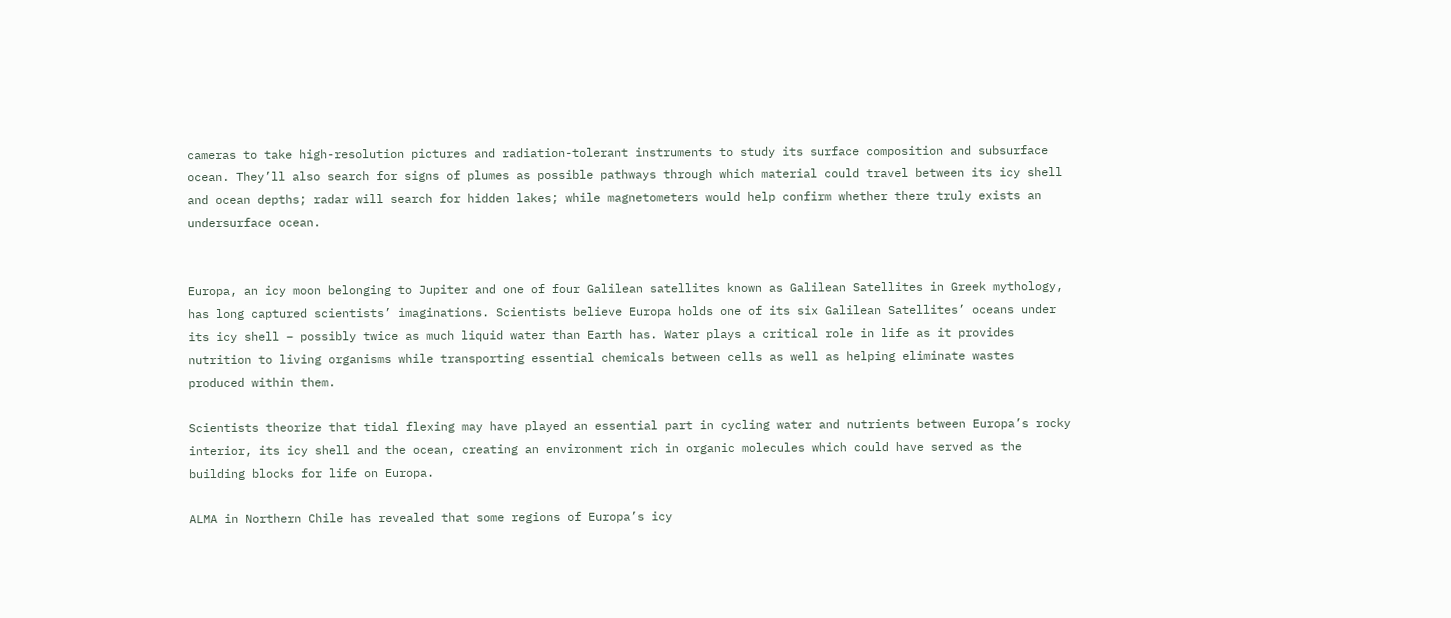cameras to take high-resolution pictures and radiation-tolerant instruments to study its surface composition and subsurface ocean. They’ll also search for signs of plumes as possible pathways through which material could travel between its icy shell and ocean depths; radar will search for hidden lakes; while magnetometers would help confirm whether there truly exists an undersurface ocean.


Europa, an icy moon belonging to Jupiter and one of four Galilean satellites known as Galilean Satellites in Greek mythology, has long captured scientists’ imaginations. Scientists believe Europa holds one of its six Galilean Satellites’ oceans under its icy shell – possibly twice as much liquid water than Earth has. Water plays a critical role in life as it provides nutrition to living organisms while transporting essential chemicals between cells as well as helping eliminate wastes produced within them.

Scientists theorize that tidal flexing may have played an essential part in cycling water and nutrients between Europa’s rocky interior, its icy shell and the ocean, creating an environment rich in organic molecules which could have served as the building blocks for life on Europa.

ALMA in Northern Chile has revealed that some regions of Europa’s icy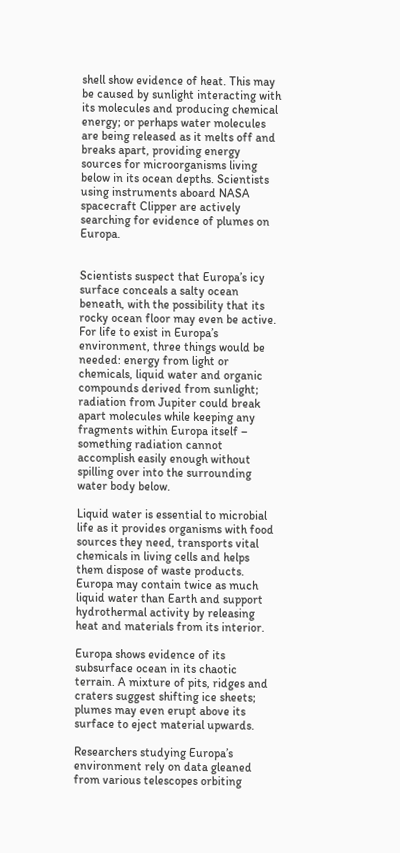shell show evidence of heat. This may be caused by sunlight interacting with its molecules and producing chemical energy; or perhaps water molecules are being released as it melts off and breaks apart, providing energy sources for microorganisms living below in its ocean depths. Scientists using instruments aboard NASA spacecraft Clipper are actively searching for evidence of plumes on Europa.


Scientists suspect that Europa’s icy surface conceals a salty ocean beneath, with the possibility that its rocky ocean floor may even be active. For life to exist in Europa’s environment, three things would be needed: energy from light or chemicals, liquid water and organic compounds derived from sunlight; radiation from Jupiter could break apart molecules while keeping any fragments within Europa itself – something radiation cannot accomplish easily enough without spilling over into the surrounding water body below.

Liquid water is essential to microbial life as it provides organisms with food sources they need, transports vital chemicals in living cells and helps them dispose of waste products. Europa may contain twice as much liquid water than Earth and support hydrothermal activity by releasing heat and materials from its interior.

Europa shows evidence of its subsurface ocean in its chaotic terrain. A mixture of pits, ridges and craters suggest shifting ice sheets; plumes may even erupt above its surface to eject material upwards.

Researchers studying Europa’s environment rely on data gleaned from various telescopes orbiting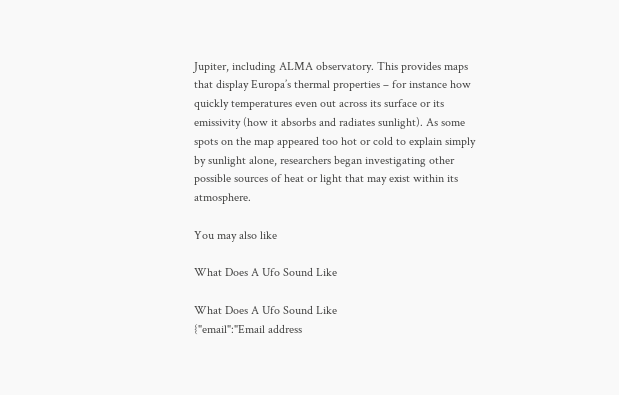Jupiter, including ALMA observatory. This provides maps that display Europa’s thermal properties – for instance how quickly temperatures even out across its surface or its emissivity (how it absorbs and radiates sunlight). As some spots on the map appeared too hot or cold to explain simply by sunlight alone, researchers began investigating other possible sources of heat or light that may exist within its atmosphere.

You may also like

What Does A Ufo Sound Like

What Does A Ufo Sound Like
{"email":"Email address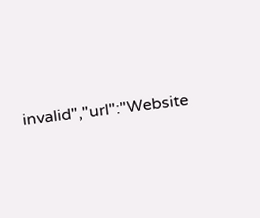invalid","url":"Website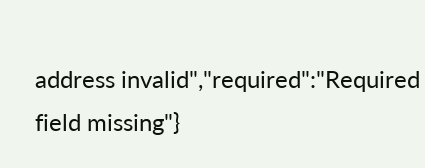address invalid","required":"Required field missing"}